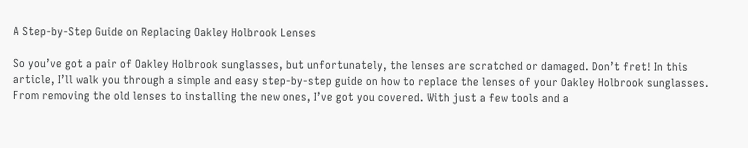A Step-by-Step Guide on Replacing Oakley Holbrook Lenses

So you’ve got a pair of Oakley Holbrook sunglasses, but unfortunately, the lenses are scratched or damaged. Don’t fret! In this article, I’ll walk you through a simple and easy step-by-step guide on how to replace the lenses of your Oakley Holbrook sunglasses. From removing the old lenses to installing the new ones, I’ve got you covered. With just a few tools and a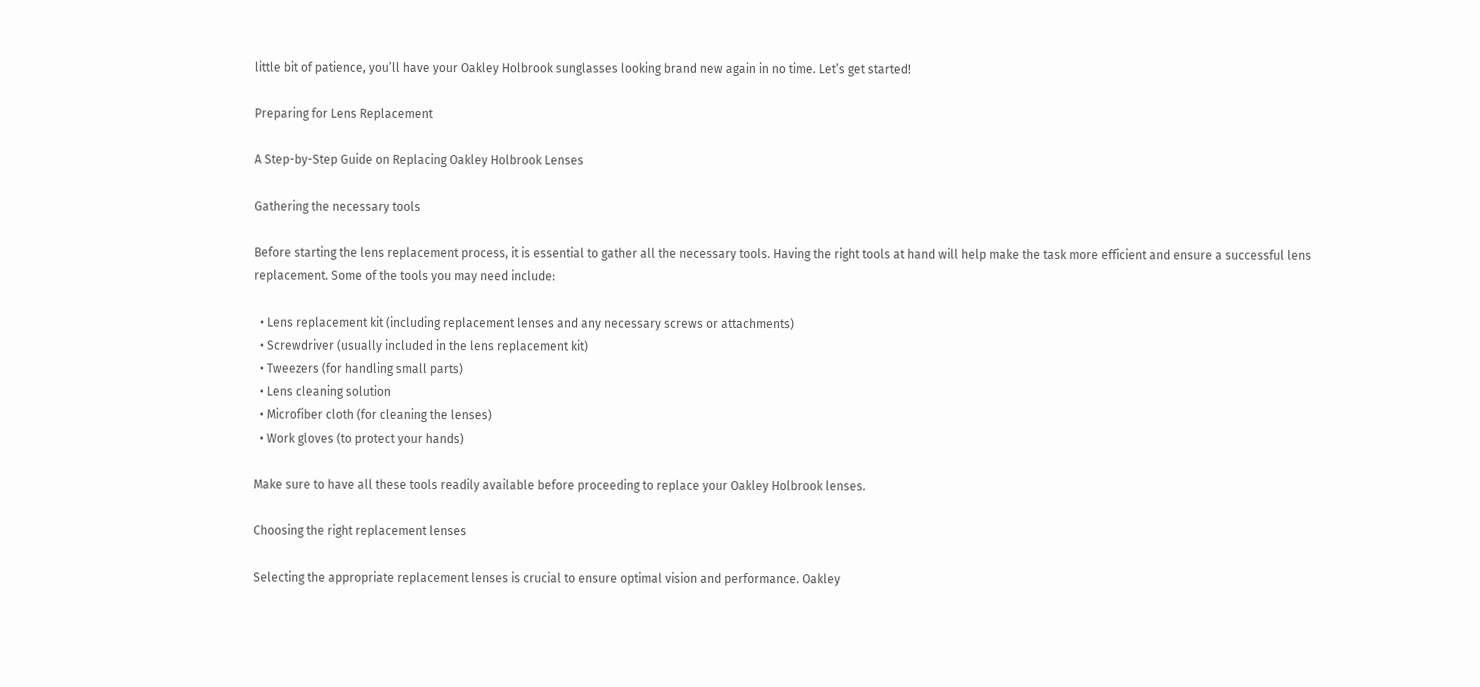little bit of patience, you’ll have your Oakley Holbrook sunglasses looking brand new again in no time. Let’s get started!

Preparing for Lens Replacement

A Step-by-Step Guide on Replacing Oakley Holbrook Lenses

Gathering the necessary tools

Before starting the lens replacement process, it is essential to gather all the necessary tools. Having the right tools at hand will help make the task more efficient and ensure a successful lens replacement. Some of the tools you may need include:

  • Lens replacement kit (including replacement lenses and any necessary screws or attachments)
  • Screwdriver (usually included in the lens replacement kit)
  • Tweezers (for handling small parts)
  • Lens cleaning solution
  • Microfiber cloth (for cleaning the lenses)
  • Work gloves (to protect your hands)

Make sure to have all these tools readily available before proceeding to replace your Oakley Holbrook lenses.

Choosing the right replacement lenses

Selecting the appropriate replacement lenses is crucial to ensure optimal vision and performance. Oakley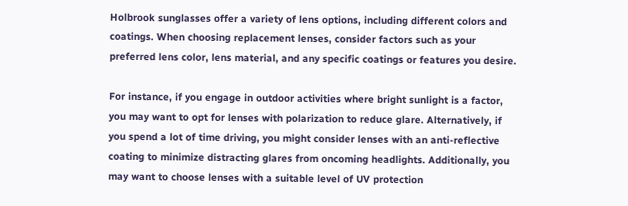Holbrook sunglasses offer a variety of lens options, including different colors and coatings. When choosing replacement lenses, consider factors such as your preferred lens color, lens material, and any specific coatings or features you desire.

For instance, if you engage in outdoor activities where bright sunlight is a factor, you may want to opt for lenses with polarization to reduce glare. Alternatively, if you spend a lot of time driving, you might consider lenses with an anti-reflective coating to minimize distracting glares from oncoming headlights. Additionally, you may want to choose lenses with a suitable level of UV protection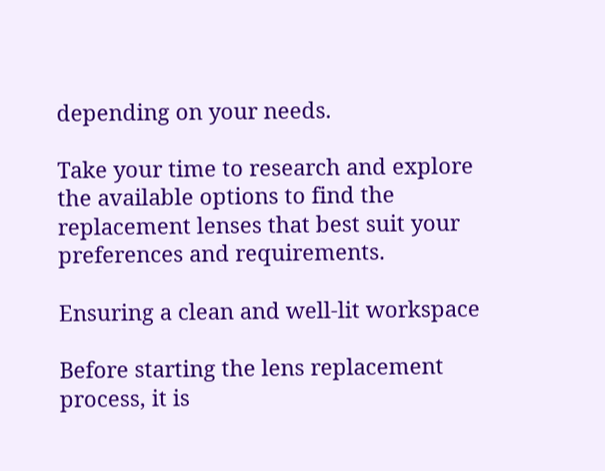depending on your needs.

Take your time to research and explore the available options to find the replacement lenses that best suit your preferences and requirements.

Ensuring a clean and well-lit workspace

Before starting the lens replacement process, it is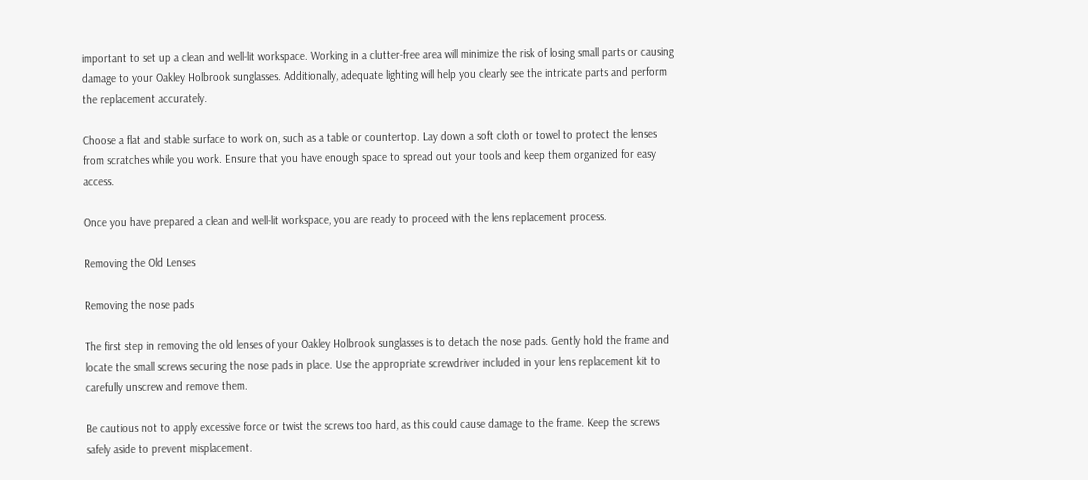important to set up a clean and well-lit workspace. Working in a clutter-free area will minimize the risk of losing small parts or causing damage to your Oakley Holbrook sunglasses. Additionally, adequate lighting will help you clearly see the intricate parts and perform the replacement accurately.

Choose a flat and stable surface to work on, such as a table or countertop. Lay down a soft cloth or towel to protect the lenses from scratches while you work. Ensure that you have enough space to spread out your tools and keep them organized for easy access.

Once you have prepared a clean and well-lit workspace, you are ready to proceed with the lens replacement process.

Removing the Old Lenses

Removing the nose pads

The first step in removing the old lenses of your Oakley Holbrook sunglasses is to detach the nose pads. Gently hold the frame and locate the small screws securing the nose pads in place. Use the appropriate screwdriver included in your lens replacement kit to carefully unscrew and remove them.

Be cautious not to apply excessive force or twist the screws too hard, as this could cause damage to the frame. Keep the screws safely aside to prevent misplacement.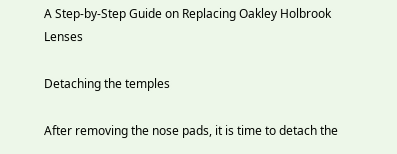A Step-by-Step Guide on Replacing Oakley Holbrook Lenses

Detaching the temples

After removing the nose pads, it is time to detach the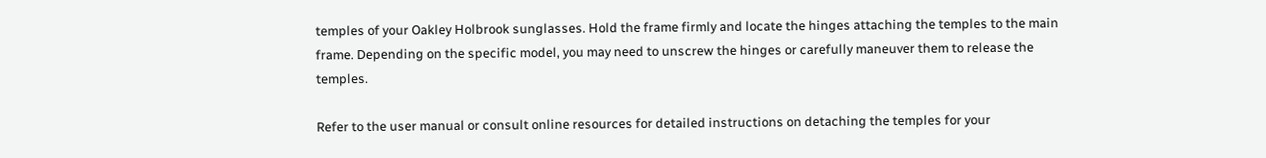temples of your Oakley Holbrook sunglasses. Hold the frame firmly and locate the hinges attaching the temples to the main frame. Depending on the specific model, you may need to unscrew the hinges or carefully maneuver them to release the temples.

Refer to the user manual or consult online resources for detailed instructions on detaching the temples for your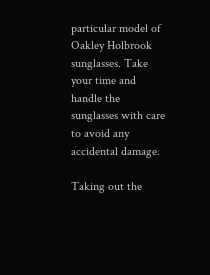particular model of Oakley Holbrook sunglasses. Take your time and handle the sunglasses with care to avoid any accidental damage.

Taking out the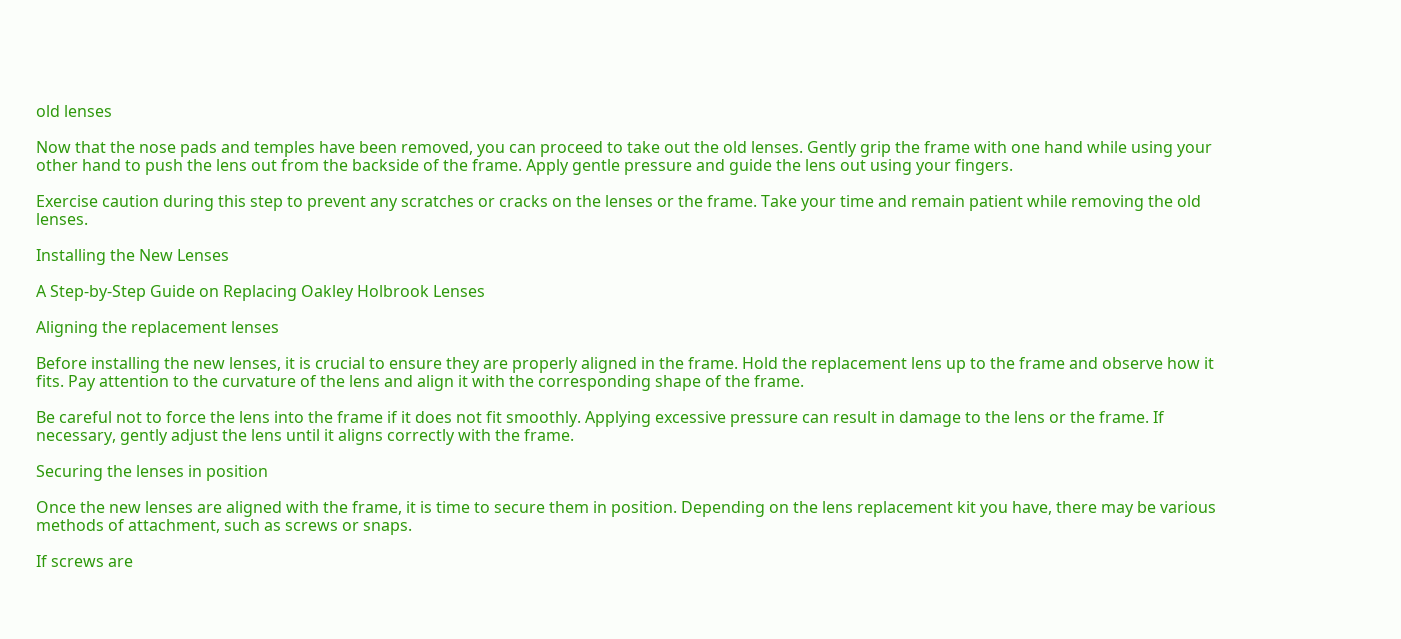old lenses

Now that the nose pads and temples have been removed, you can proceed to take out the old lenses. Gently grip the frame with one hand while using your other hand to push the lens out from the backside of the frame. Apply gentle pressure and guide the lens out using your fingers.

Exercise caution during this step to prevent any scratches or cracks on the lenses or the frame. Take your time and remain patient while removing the old lenses.

Installing the New Lenses

A Step-by-Step Guide on Replacing Oakley Holbrook Lenses

Aligning the replacement lenses

Before installing the new lenses, it is crucial to ensure they are properly aligned in the frame. Hold the replacement lens up to the frame and observe how it fits. Pay attention to the curvature of the lens and align it with the corresponding shape of the frame.

Be careful not to force the lens into the frame if it does not fit smoothly. Applying excessive pressure can result in damage to the lens or the frame. If necessary, gently adjust the lens until it aligns correctly with the frame.

Securing the lenses in position

Once the new lenses are aligned with the frame, it is time to secure them in position. Depending on the lens replacement kit you have, there may be various methods of attachment, such as screws or snaps.

If screws are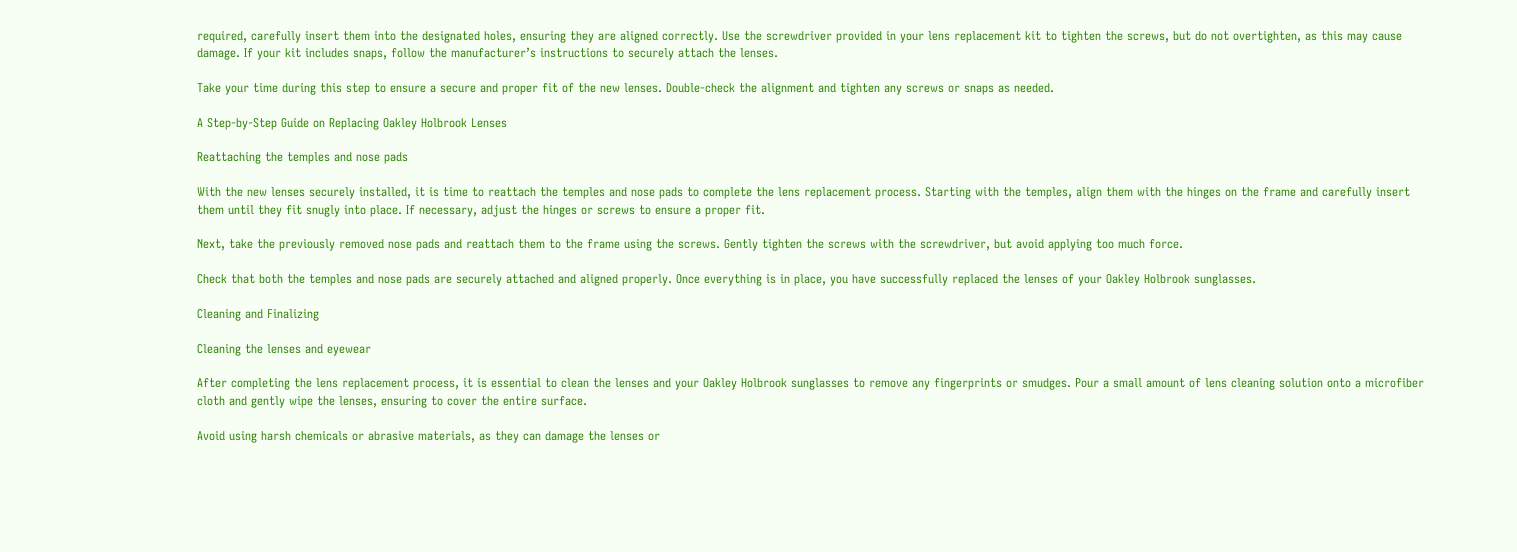required, carefully insert them into the designated holes, ensuring they are aligned correctly. Use the screwdriver provided in your lens replacement kit to tighten the screws, but do not overtighten, as this may cause damage. If your kit includes snaps, follow the manufacturer’s instructions to securely attach the lenses.

Take your time during this step to ensure a secure and proper fit of the new lenses. Double-check the alignment and tighten any screws or snaps as needed.

A Step-by-Step Guide on Replacing Oakley Holbrook Lenses

Reattaching the temples and nose pads

With the new lenses securely installed, it is time to reattach the temples and nose pads to complete the lens replacement process. Starting with the temples, align them with the hinges on the frame and carefully insert them until they fit snugly into place. If necessary, adjust the hinges or screws to ensure a proper fit.

Next, take the previously removed nose pads and reattach them to the frame using the screws. Gently tighten the screws with the screwdriver, but avoid applying too much force.

Check that both the temples and nose pads are securely attached and aligned properly. Once everything is in place, you have successfully replaced the lenses of your Oakley Holbrook sunglasses.

Cleaning and Finalizing

Cleaning the lenses and eyewear

After completing the lens replacement process, it is essential to clean the lenses and your Oakley Holbrook sunglasses to remove any fingerprints or smudges. Pour a small amount of lens cleaning solution onto a microfiber cloth and gently wipe the lenses, ensuring to cover the entire surface.

Avoid using harsh chemicals or abrasive materials, as they can damage the lenses or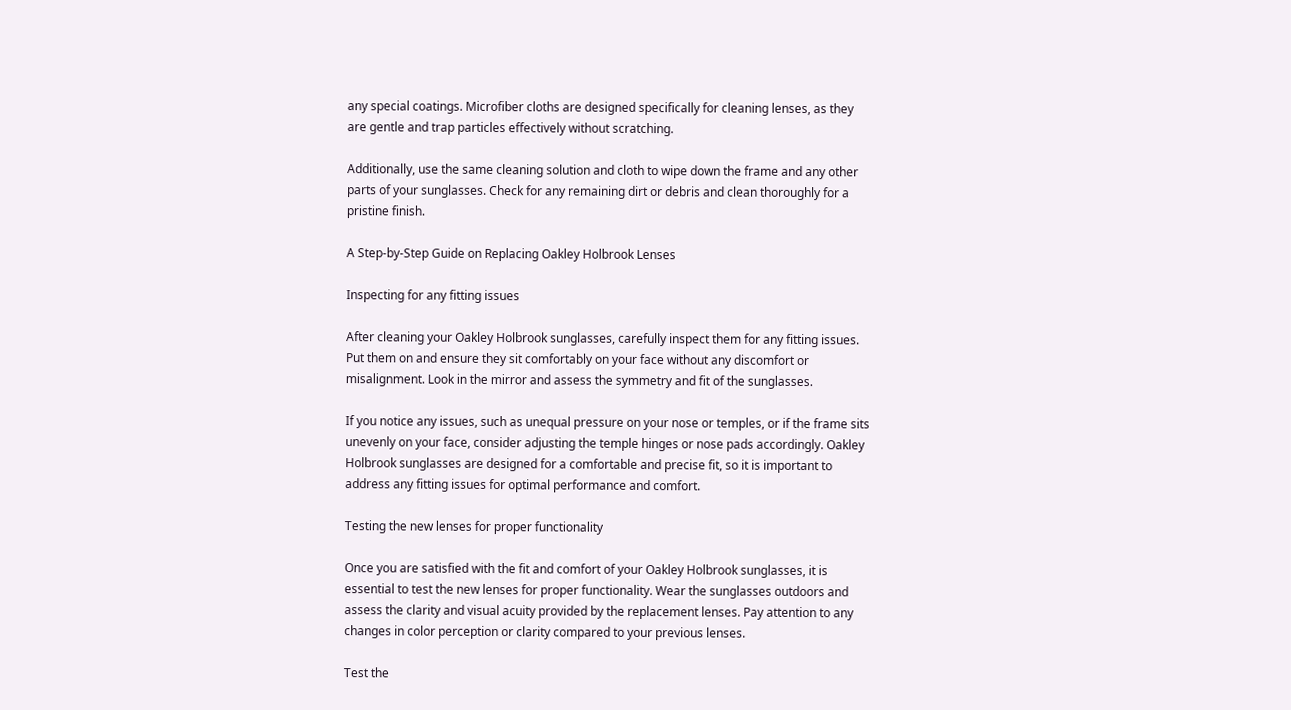any special coatings. Microfiber cloths are designed specifically for cleaning lenses, as they are gentle and trap particles effectively without scratching.

Additionally, use the same cleaning solution and cloth to wipe down the frame and any other parts of your sunglasses. Check for any remaining dirt or debris and clean thoroughly for a pristine finish.

A Step-by-Step Guide on Replacing Oakley Holbrook Lenses

Inspecting for any fitting issues

After cleaning your Oakley Holbrook sunglasses, carefully inspect them for any fitting issues. Put them on and ensure they sit comfortably on your face without any discomfort or misalignment. Look in the mirror and assess the symmetry and fit of the sunglasses.

If you notice any issues, such as unequal pressure on your nose or temples, or if the frame sits unevenly on your face, consider adjusting the temple hinges or nose pads accordingly. Oakley Holbrook sunglasses are designed for a comfortable and precise fit, so it is important to address any fitting issues for optimal performance and comfort.

Testing the new lenses for proper functionality

Once you are satisfied with the fit and comfort of your Oakley Holbrook sunglasses, it is essential to test the new lenses for proper functionality. Wear the sunglasses outdoors and assess the clarity and visual acuity provided by the replacement lenses. Pay attention to any changes in color perception or clarity compared to your previous lenses.

Test the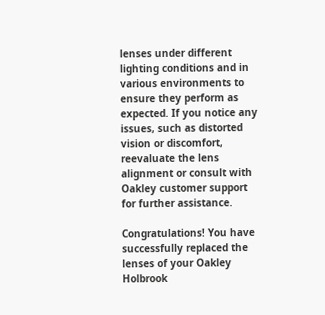lenses under different lighting conditions and in various environments to ensure they perform as expected. If you notice any issues, such as distorted vision or discomfort, reevaluate the lens alignment or consult with Oakley customer support for further assistance.

Congratulations! You have successfully replaced the lenses of your Oakley Holbrook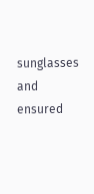sunglasses and ensured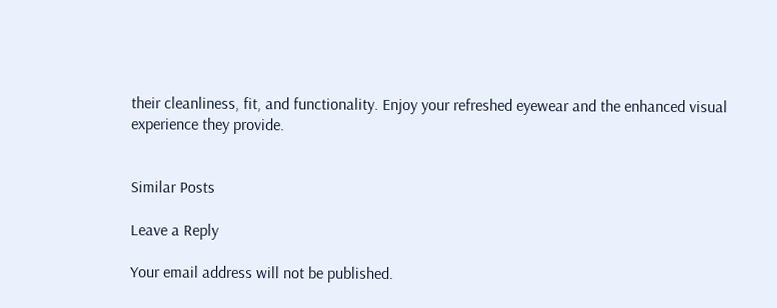their cleanliness, fit, and functionality. Enjoy your refreshed eyewear and the enhanced visual experience they provide.


Similar Posts

Leave a Reply

Your email address will not be published.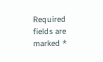Required fields are marked *